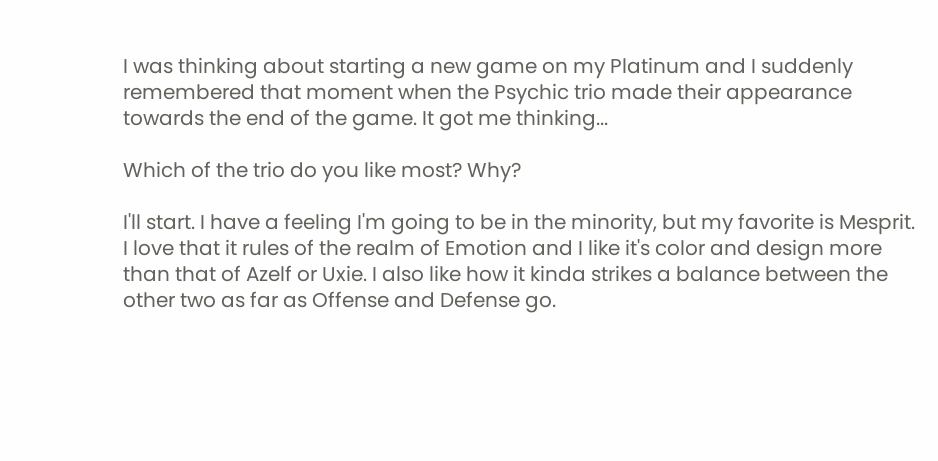I was thinking about starting a new game on my Platinum and I suddenly remembered that moment when the Psychic trio made their appearance towards the end of the game. It got me thinking...

Which of the trio do you like most? Why?

I'll start. I have a feeling I'm going to be in the minority, but my favorite is Mesprit. I love that it rules of the realm of Emotion and I like it's color and design more than that of Azelf or Uxie. I also like how it kinda strikes a balance between the other two as far as Offense and Defense go.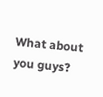What about you guys?